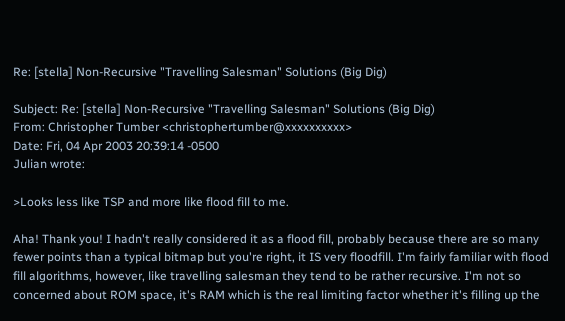Re: [stella] Non-Recursive "Travelling Salesman" Solutions (Big Dig)

Subject: Re: [stella] Non-Recursive "Travelling Salesman" Solutions (Big Dig)
From: Christopher Tumber <christophertumber@xxxxxxxxxx>
Date: Fri, 04 Apr 2003 20:39:14 -0500
Julian wrote:

>Looks less like TSP and more like flood fill to me.

Aha! Thank you! I hadn't really considered it as a flood fill, probably because there are so many fewer points than a typical bitmap but you're right, it IS very floodfill. I'm fairly familiar with flood fill algorithms, however, like travelling salesman they tend to be rather recursive. I'm not so concerned about ROM space, it's RAM which is the real limiting factor whether it's filling up the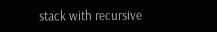stack with recursive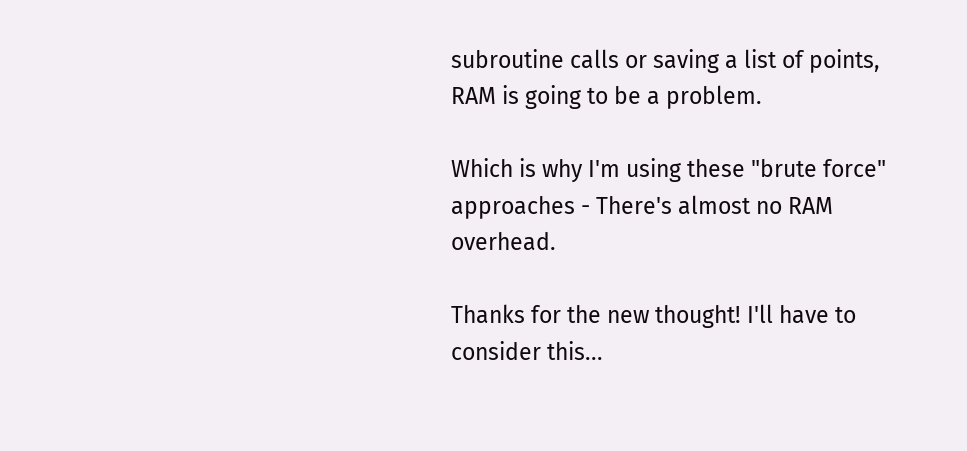subroutine calls or saving a list of points, RAM is going to be a problem.

Which is why I'm using these "brute force" approaches - There's almost no RAM overhead.

Thanks for the new thought! I'll have to consider this...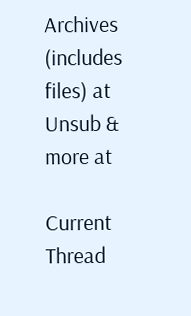Archives (includes files) at
Unsub & more at

Current Thread